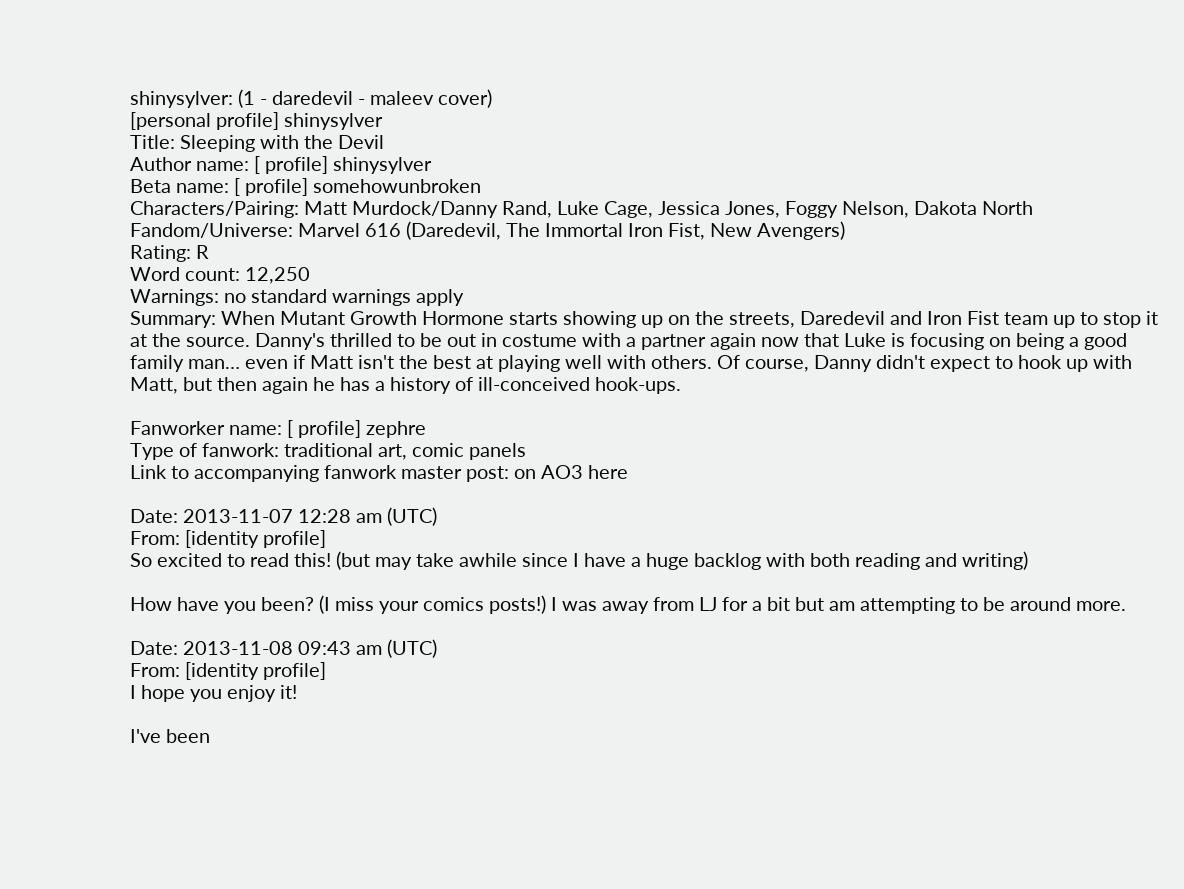shinysylver: (1 - daredevil - maleev cover)
[personal profile] shinysylver
Title: Sleeping with the Devil
Author name: [ profile] shinysylver
Beta name: [ profile] somehowunbroken
Characters/Pairing: Matt Murdock/Danny Rand, Luke Cage, Jessica Jones, Foggy Nelson, Dakota North
Fandom/Universe: Marvel 616 (Daredevil, The Immortal Iron Fist, New Avengers)
Rating: R
Word count: 12,250
Warnings: no standard warnings apply
Summary: When Mutant Growth Hormone starts showing up on the streets, Daredevil and Iron Fist team up to stop it at the source. Danny's thrilled to be out in costume with a partner again now that Luke is focusing on being a good family man… even if Matt isn't the best at playing well with others. Of course, Danny didn't expect to hook up with Matt, but then again he has a history of ill-conceived hook-ups.

Fanworker name: [ profile] zephre
Type of fanwork: traditional art, comic panels
Link to accompanying fanwork master post: on AO3 here

Date: 2013-11-07 12:28 am (UTC)
From: [identity profile]
So excited to read this! (but may take awhile since I have a huge backlog with both reading and writing)

How have you been? (I miss your comics posts!) I was away from LJ for a bit but am attempting to be around more.

Date: 2013-11-08 09:43 am (UTC)
From: [identity profile]
I hope you enjoy it!

I've been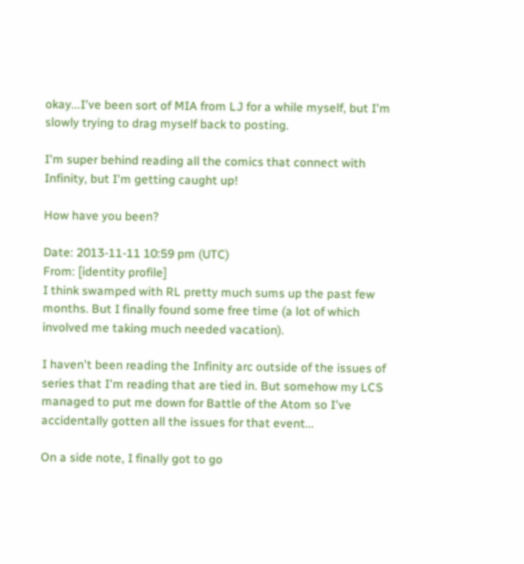okay...I've been sort of MIA from LJ for a while myself, but I'm slowly trying to drag myself back to posting.

I'm super behind reading all the comics that connect with Infinity, but I'm getting caught up!

How have you been?

Date: 2013-11-11 10:59 pm (UTC)
From: [identity profile]
I think swamped with RL pretty much sums up the past few months. But I finally found some free time (a lot of which involved me taking much needed vacation).

I haven't been reading the Infinity arc outside of the issues of series that I'm reading that are tied in. But somehow my LCS managed to put me down for Battle of the Atom so I've accidentally gotten all the issues for that event...

On a side note, I finally got to go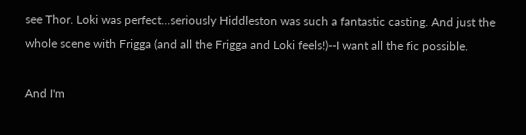see Thor. Loki was perfect...seriously Hiddleston was such a fantastic casting. And just the whole scene with Frigga (and all the Frigga and Loki feels!)--I want all the fic possible.

And I'm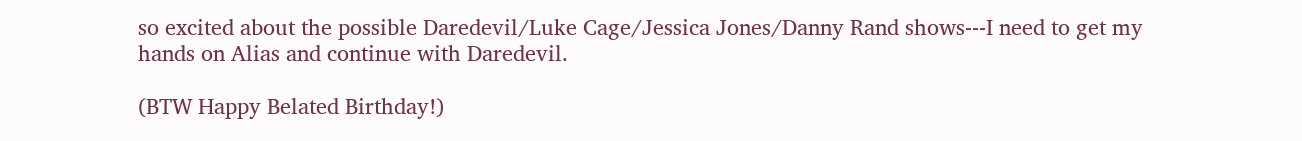so excited about the possible Daredevil/Luke Cage/Jessica Jones/Danny Rand shows---I need to get my hands on Alias and continue with Daredevil.

(BTW Happy Belated Birthday!)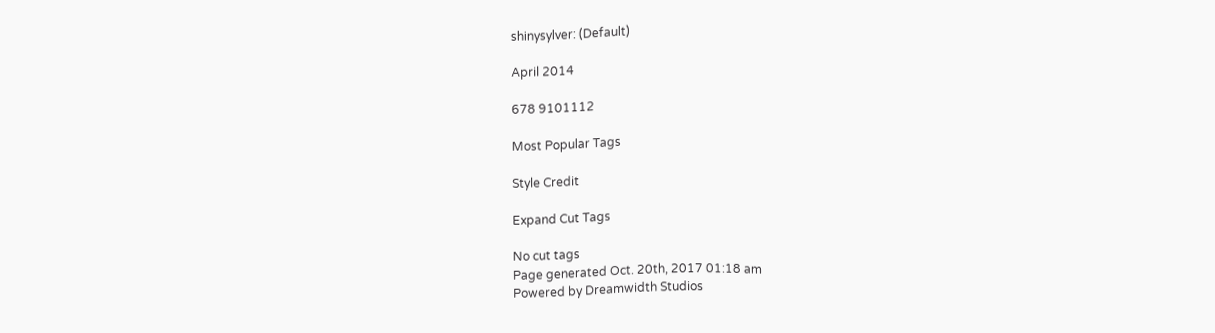shinysylver: (Default)

April 2014

678 9101112

Most Popular Tags

Style Credit

Expand Cut Tags

No cut tags
Page generated Oct. 20th, 2017 01:18 am
Powered by Dreamwidth Studios